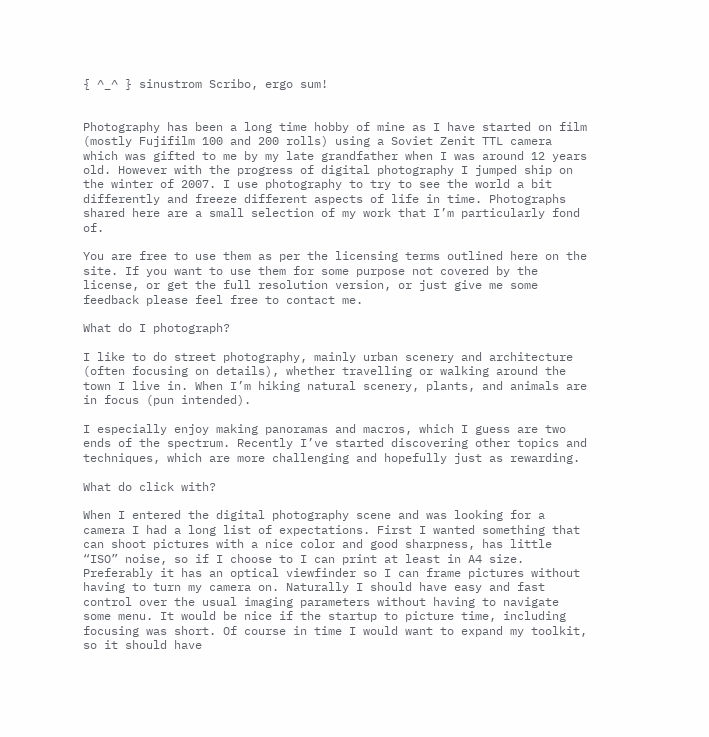{ ^_^ } sinustrom Scribo, ergo sum!


Photography has been a long time hobby of mine as I have started on film (mostly Fujifilm 100 and 200 rolls) using a Soviet Zenit TTL camera which was gifted to me by my late grandfather when I was around 12 years old. However with the progress of digital photography I jumped ship on the winter of 2007. I use photography to try to see the world a bit differently and freeze different aspects of life in time. Photographs shared here are a small selection of my work that I’m particularly fond of.

You are free to use them as per the licensing terms outlined here on the site. If you want to use them for some purpose not covered by the license, or get the full resolution version, or just give me some feedback please feel free to contact me.

What do I photograph?

I like to do street photography, mainly urban scenery and architecture (often focusing on details), whether travelling or walking around the town I live in. When I’m hiking natural scenery, plants, and animals are in focus (pun intended).

I especially enjoy making panoramas and macros, which I guess are two ends of the spectrum. Recently I’ve started discovering other topics and techniques, which are more challenging and hopefully just as rewarding.

What do click with?

When I entered the digital photography scene and was looking for a camera I had a long list of expectations. First I wanted something that can shoot pictures with a nice color and good sharpness, has little “ISO” noise, so if I choose to I can print at least in A4 size. Preferably it has an optical viewfinder so I can frame pictures without having to turn my camera on. Naturally I should have easy and fast control over the usual imaging parameters without having to navigate some menu. It would be nice if the startup to picture time, including focusing was short. Of course in time I would want to expand my toolkit, so it should have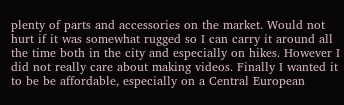plenty of parts and accessories on the market. Would not hurt if it was somewhat rugged so I can carry it around all the time both in the city and especially on hikes. However I did not really care about making videos. Finally I wanted it to be be affordable, especially on a Central European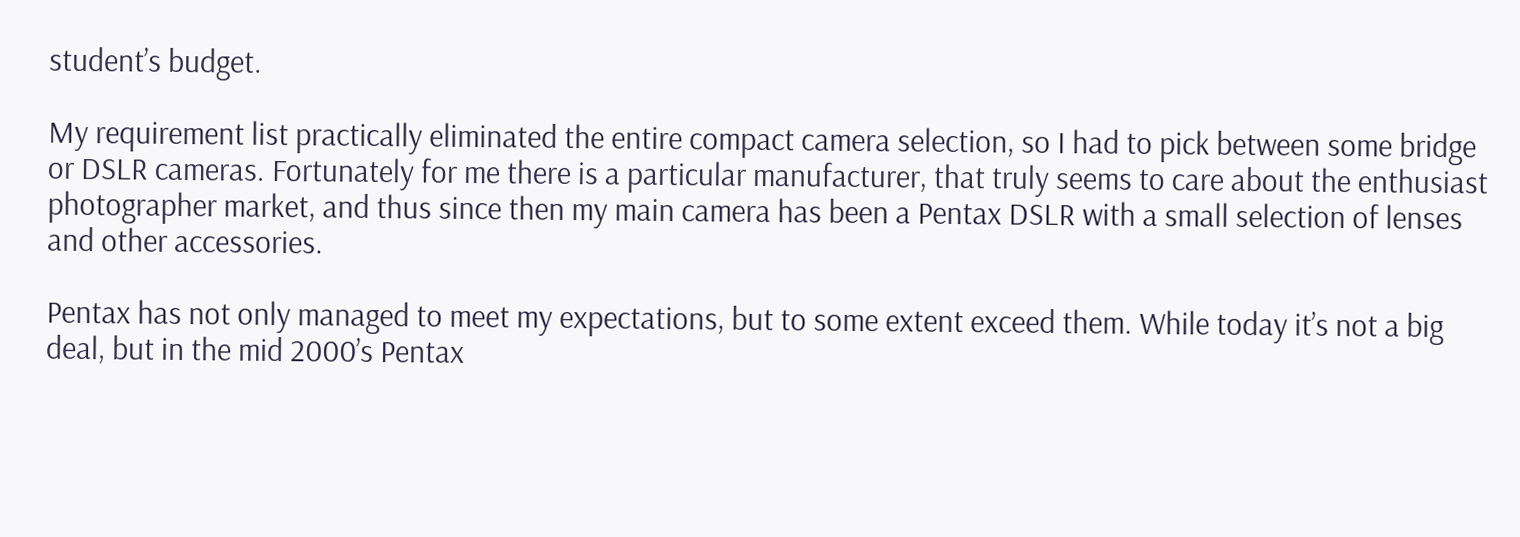student’s budget.

My requirement list practically eliminated the entire compact camera selection, so I had to pick between some bridge or DSLR cameras. Fortunately for me there is a particular manufacturer, that truly seems to care about the enthusiast photographer market, and thus since then my main camera has been a Pentax DSLR with a small selection of lenses and other accessories.

Pentax has not only managed to meet my expectations, but to some extent exceed them. While today it’s not a big deal, but in the mid 2000’s Pentax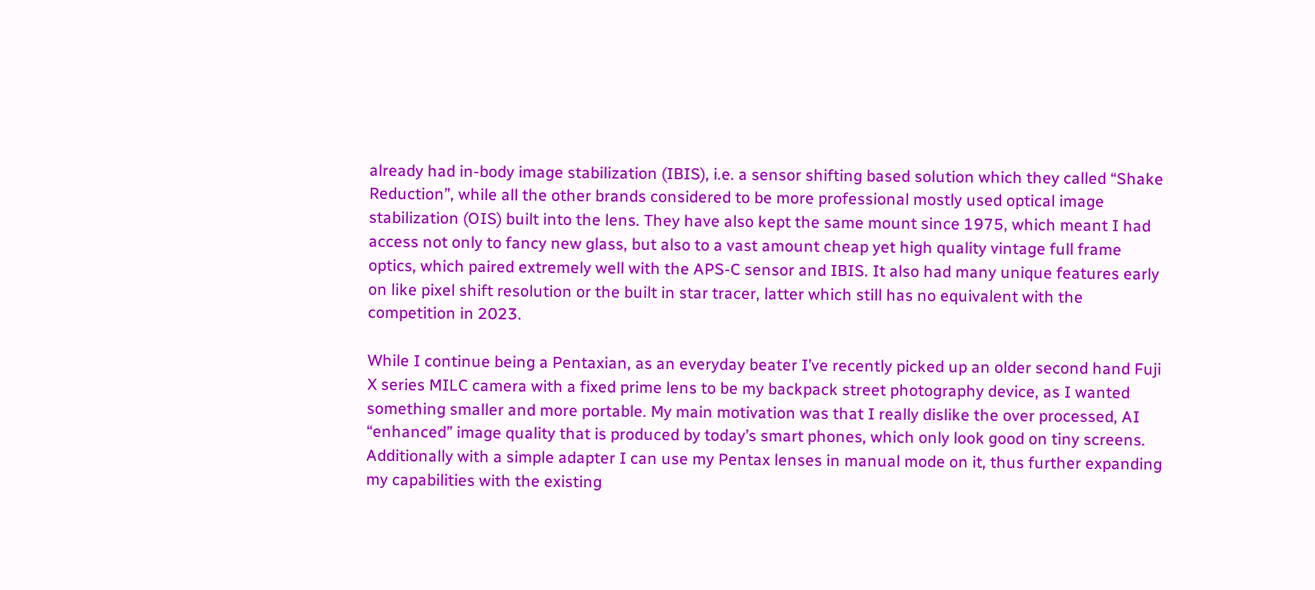already had in-body image stabilization (IBIS), i.e. a sensor shifting based solution which they called “Shake Reduction”, while all the other brands considered to be more professional mostly used optical image stabilization (OIS) built into the lens. They have also kept the same mount since 1975, which meant I had access not only to fancy new glass, but also to a vast amount cheap yet high quality vintage full frame optics, which paired extremely well with the APS-C sensor and IBIS. It also had many unique features early on like pixel shift resolution or the built in star tracer, latter which still has no equivalent with the competition in 2023.

While I continue being a Pentaxian, as an everyday beater I’ve recently picked up an older second hand Fuji X series MILC camera with a fixed prime lens to be my backpack street photography device, as I wanted something smaller and more portable. My main motivation was that I really dislike the over processed, AI “enhanced” image quality that is produced by today’s smart phones, which only look good on tiny screens. Additionally with a simple adapter I can use my Pentax lenses in manual mode on it, thus further expanding my capabilities with the existing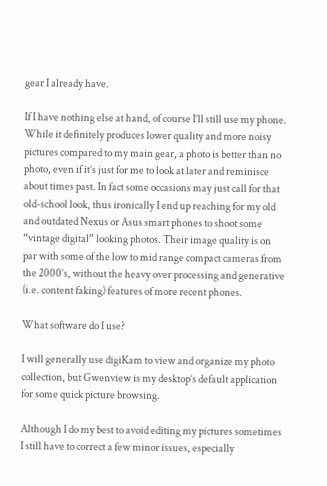gear I already have.

If I have nothing else at hand, of course I’ll still use my phone. While it definitely produces lower quality and more noisy pictures compared to my main gear, a photo is better than no photo, even if it’s just for me to look at later and reminisce about times past. In fact some occasions may just call for that old-school look, thus ironically I end up reaching for my old and outdated Nexus or Asus smart phones to shoot some “vintage digital” looking photos. Their image quality is on par with some of the low to mid range compact cameras from the 2000’s, without the heavy over processing and generative (i.e. content faking) features of more recent phones.

What software do I use?

I will generally use digiKam to view and organize my photo collection, but Gwenview is my desktop’s default application for some quick picture browsing.

Although I do my best to avoid editing my pictures sometimes I still have to correct a few minor issues, especially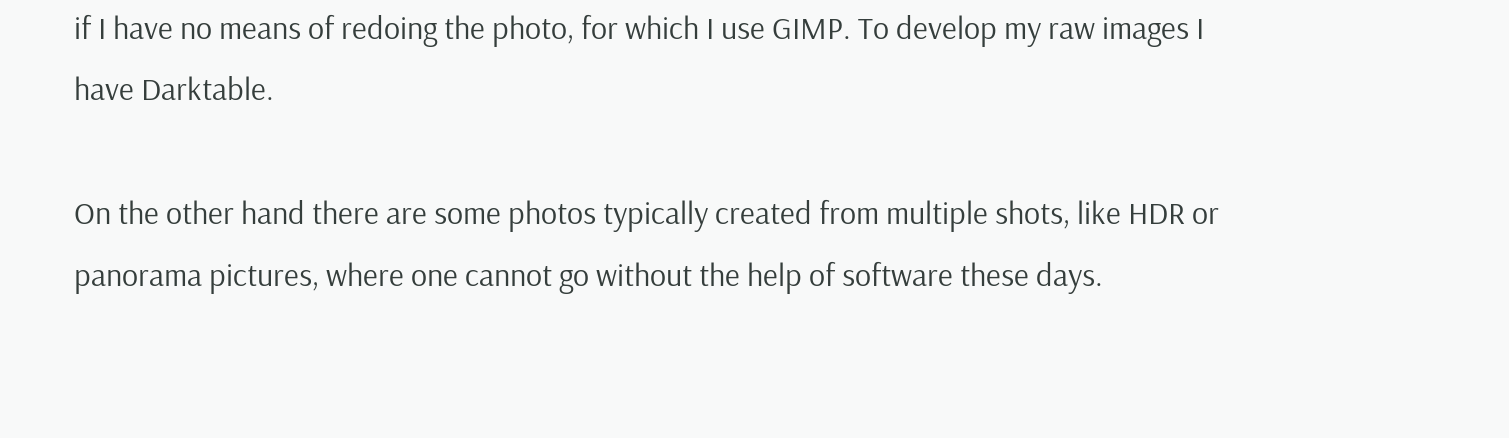if I have no means of redoing the photo, for which I use GIMP. To develop my raw images I have Darktable.

On the other hand there are some photos typically created from multiple shots, like HDR or panorama pictures, where one cannot go without the help of software these days.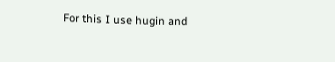For this I use hugin and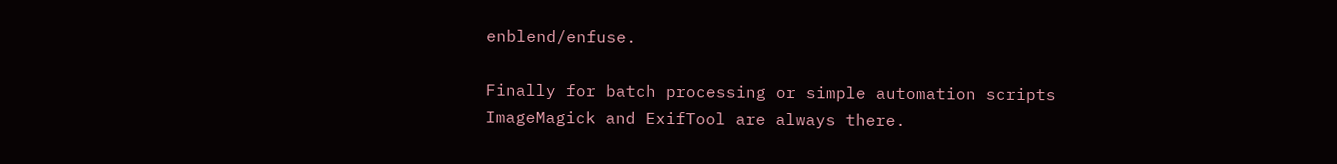enblend/enfuse.

Finally for batch processing or simple automation scripts ImageMagick and ExifTool are always there.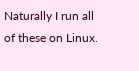Naturally I run all of these on Linux.